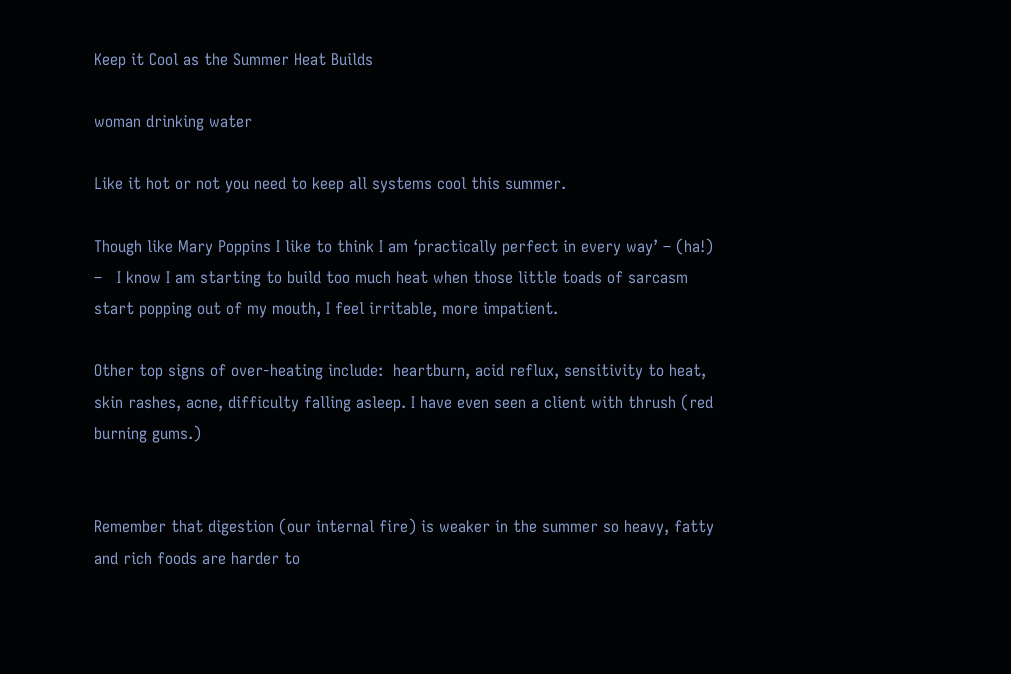Keep it Cool as the Summer Heat Builds

woman drinking water

Like it hot or not you need to keep all systems cool this summer.

Though like Mary Poppins I like to think I am ‘practically perfect in every way’ – (ha!) –   I know I am starting to build too much heat when those little toads of sarcasm start popping out of my mouth, I feel irritable, more impatient.

Other top signs of over-heating include:  heartburn, acid reflux, sensitivity to heat, skin rashes, acne, difficulty falling asleep. I have even seen a client with thrush (red burning gums.)


Remember that digestion (our internal fire) is weaker in the summer so heavy, fatty and rich foods are harder to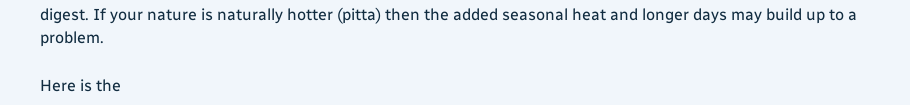digest. If your nature is naturally hotter (pitta) then the added seasonal heat and longer days may build up to a problem.

Here is the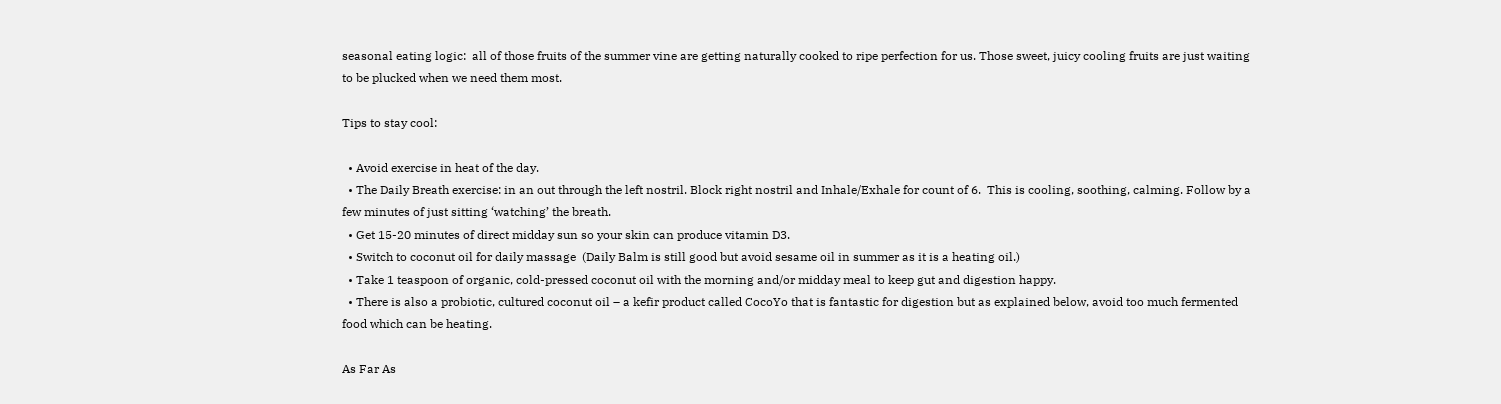seasonal eating logic:  all of those fruits of the summer vine are getting naturally cooked to ripe perfection for us. Those sweet, juicy cooling fruits are just waiting to be plucked when we need them most.

Tips to stay cool:

  • Avoid exercise in heat of the day.
  • The Daily Breath exercise: in an out through the left nostril. Block right nostril and Inhale/Exhale for count of 6.  This is cooling, soothing, calming. Follow by a few minutes of just sitting ‘watching’ the breath.
  • Get 15-20 minutes of direct midday sun so your skin can produce vitamin D3.
  • Switch to coconut oil for daily massage  (Daily Balm is still good but avoid sesame oil in summer as it is a heating oil.)
  • Take 1 teaspoon of organic, cold-pressed coconut oil with the morning and/or midday meal to keep gut and digestion happy.
  • There is also a probiotic, cultured coconut oil – a kefir product called CocoYo that is fantastic for digestion but as explained below, avoid too much fermented food which can be heating.

As Far As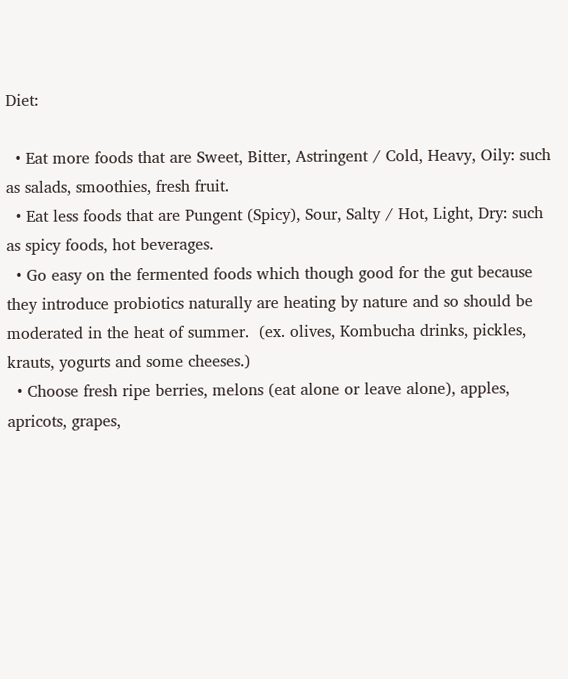Diet:

  • Eat more foods that are Sweet, Bitter, Astringent / Cold, Heavy, Oily: such as salads, smoothies, fresh fruit.
  • Eat less foods that are Pungent (Spicy), Sour, Salty / Hot, Light, Dry: such as spicy foods, hot beverages.
  • Go easy on the fermented foods which though good for the gut because they introduce probiotics naturally are heating by nature and so should be moderated in the heat of summer.  (ex. olives, Kombucha drinks, pickles, krauts, yogurts and some cheeses.)
  • Choose fresh ripe berries, melons (eat alone or leave alone), apples, apricots, grapes,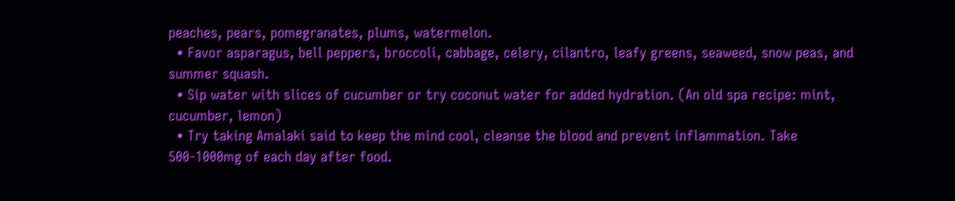peaches, pears, pomegranates, plums, watermelon.
  • Favor asparagus, bell peppers, broccoli, cabbage, celery, cilantro, leafy greens, seaweed, snow peas, and summer squash.
  • Sip water with slices of cucumber or try coconut water for added hydration. (An old spa recipe: mint, cucumber, lemon)
  • Try taking Amalaki said to keep the mind cool, cleanse the blood and prevent inflammation. Take 500-1000mg of each day after food.